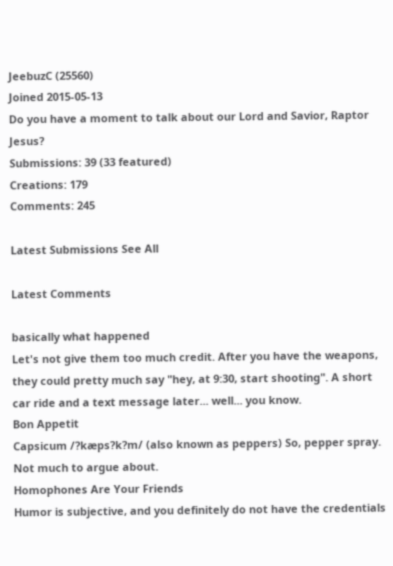JeebuzC (25560)
Joined 2015-05-13
Do you have a moment to talk about our Lord and Savior, Raptor Jesus?
Submissions: 39 (33 featured)
Creations: 179
Comments: 245

Latest Submissions See All

Latest Comments

basically what happened
Let's not give them too much credit. After you have the weapons, they could pretty much say "hey, at 9:30, start shooting". A short car ride and a text message later... well... you know.
Bon Appetit
Capsicum /?kæps?k?m/ (also known as peppers) So, pepper spray. Not much to argue about.
Homophones Are Your Friends
Humor is subjective, and you definitely do not have the credentials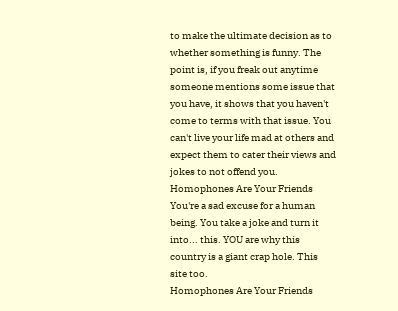to make the ultimate decision as to whether something is funny. The point is, if you freak out anytime someone mentions some issue that you have, it shows that you haven't come to terms with that issue. You can't live your life mad at others and expect them to cater their views and jokes to not offend you.
Homophones Are Your Friends
You're a sad excuse for a human being. You take a joke and turn it into... this. YOU are why this country is a giant crap hole. This site too.
Homophones Are Your Friends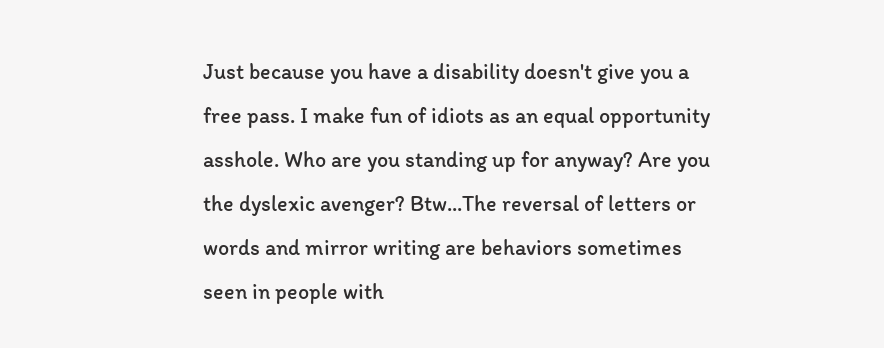Just because you have a disability doesn't give you a free pass. I make fun of idiots as an equal opportunity asshole. Who are you standing up for anyway? Are you the dyslexic avenger? Btw...The reversal of letters or words and mirror writing are behaviors sometimes seen in people with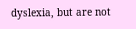dyslexia, but are not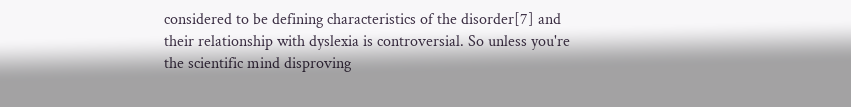considered to be defining characteristics of the disorder[7] and their relationship with dyslexia is controversial. So unless you're the scientific mind disproving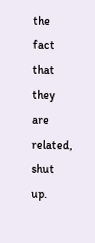the fact that they are related, shut up.